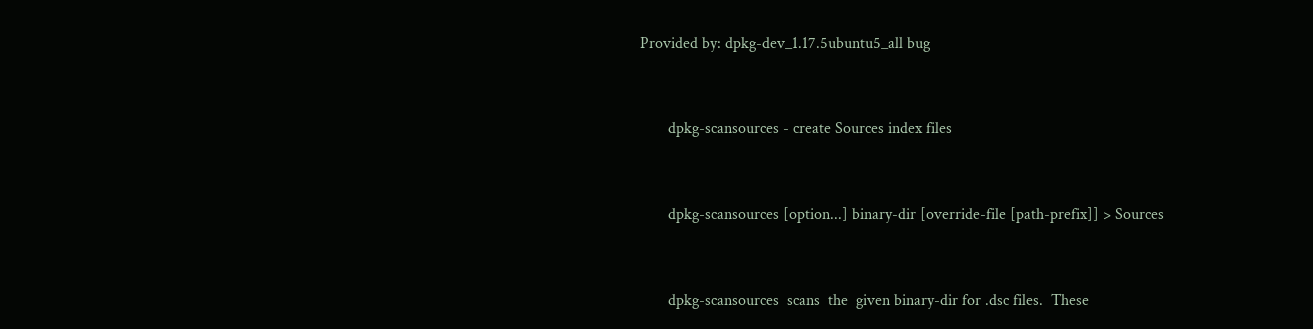Provided by: dpkg-dev_1.17.5ubuntu5_all bug


       dpkg-scansources - create Sources index files


       dpkg-scansources [option...] binary-dir [override-file [path-prefix]] > Sources


       dpkg-scansources  scans  the  given binary-dir for .dsc files.  These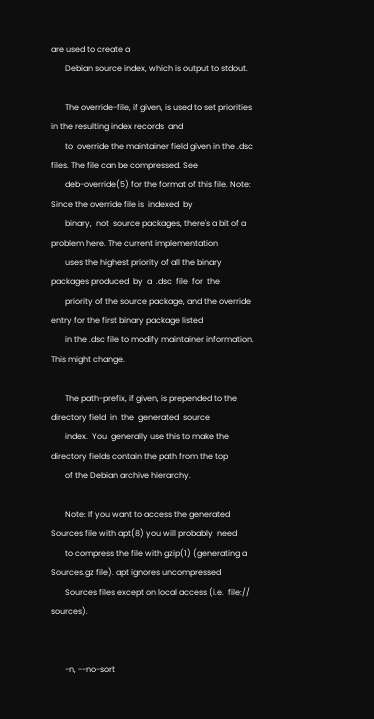are used to create a
       Debian source index, which is output to stdout.

       The override-file, if given, is used to set priorities in the resulting index records  and
       to  override the maintainer field given in the .dsc files. The file can be compressed. See
       deb-override(5) for the format of this file. Note: Since the override file is  indexed  by
       binary,  not  source packages, there's a bit of a problem here. The current implementation
       uses the highest priority of all the binary packages produced  by  a  .dsc  file  for  the
       priority of the source package, and the override entry for the first binary package listed
       in the .dsc file to modify maintainer information. This might change.

       The path-prefix, if given, is prepended to the directory field  in  the  generated  source
       index.  You  generally use this to make the directory fields contain the path from the top
       of the Debian archive hierarchy.

       Note: If you want to access the generated Sources file with apt(8) you will probably  need
       to compress the file with gzip(1) (generating a Sources.gz file). apt ignores uncompressed
       Sources files except on local access (i.e.  file:// sources).


       -n, --no-sort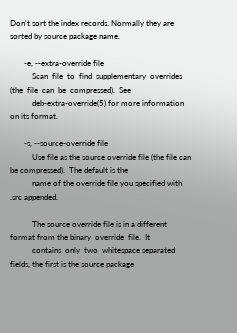Don't sort the index records. Normally they are sorted by source package name.

       -e, --extra-override file
           Scan  file  to  find  supplementary  overrides  (the  file  can  be  compressed).  See
           deb-extra-override(5) for more information on its format.

       -s, --source-override file
           Use file as the source override file (the file can be compressed).  The default is the
           name of the override file you specified with .src appended.

           The source override file is in a different format from the binary  override  file.  It
           contains  only  two  whitespace separated fields, the first is the source package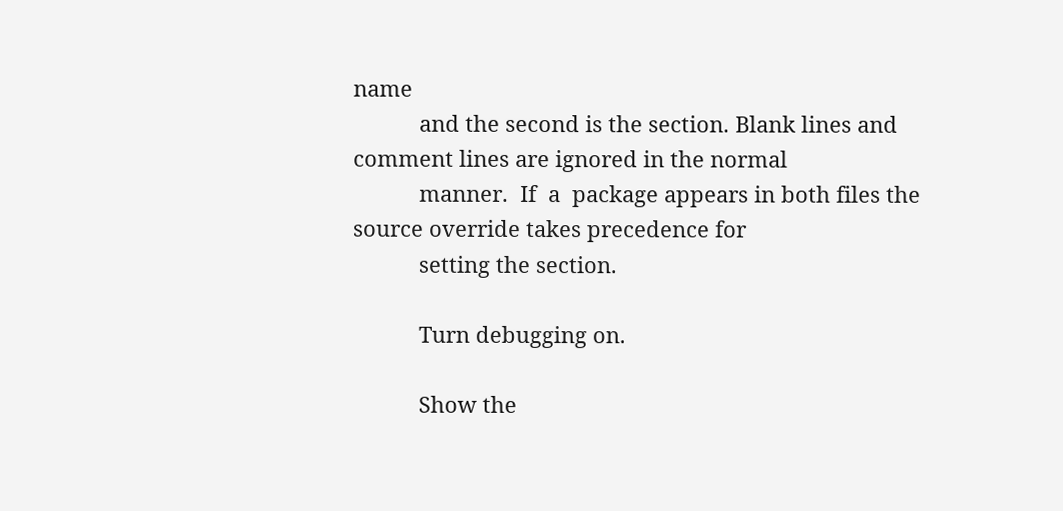name
           and the second is the section. Blank lines and comment lines are ignored in the normal
           manner.  If  a  package appears in both files the source override takes precedence for
           setting the section.

           Turn debugging on.

           Show the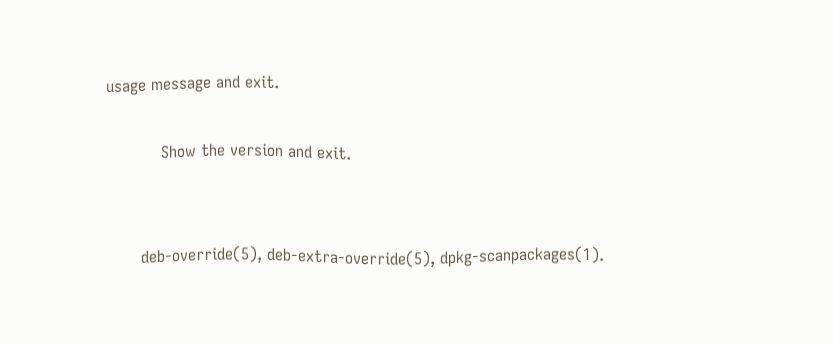usage message and exit.

           Show the version and exit.


       deb-override(5), deb-extra-override(5), dpkg-scanpackages(1).